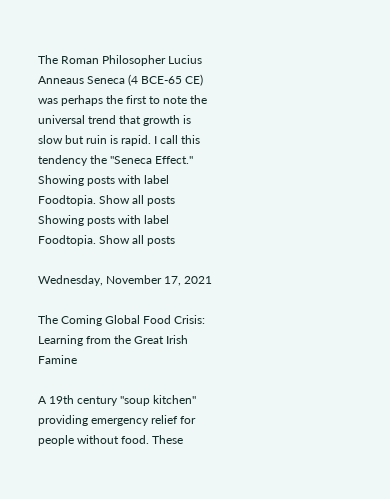The Roman Philosopher Lucius Anneaus Seneca (4 BCE-65 CE) was perhaps the first to note the universal trend that growth is slow but ruin is rapid. I call this tendency the "Seneca Effect."
Showing posts with label Foodtopia. Show all posts
Showing posts with label Foodtopia. Show all posts

Wednesday, November 17, 2021

The Coming Global Food Crisis: Learning from the Great Irish Famine

A 19th century "soup kitchen" providing emergency relief for people without food. These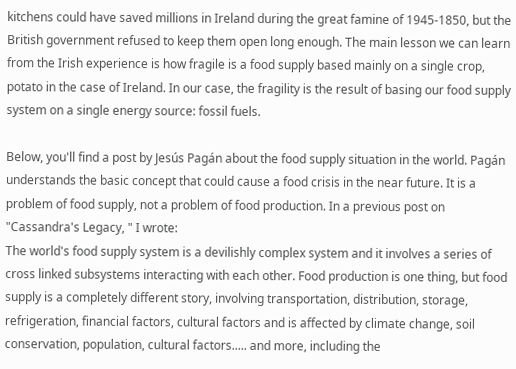kitchens could have saved millions in Ireland during the great famine of 1945-1850, but the British government refused to keep them open long enough. The main lesson we can learn from the Irish experience is how fragile is a food supply based mainly on a single crop, potato in the case of Ireland. In our case, the fragility is the result of basing our food supply system on a single energy source: fossil fuels.

Below, you'll find a post by Jesús Pagán about the food supply situation in the world. Pagán understands the basic concept that could cause a food crisis in the near future. It is a problem of food supply, not a problem of food production. In a previous post on "Cassandra's Legacy, " I wrote:
The world's food supply system is a devilishly complex system and it involves a series of cross linked subsystems interacting with each other. Food production is one thing, but food supply is a completely different story, involving transportation, distribution, storage, refrigeration, financial factors, cultural factors and is affected by climate change, soil conservation, population, cultural factors..... and more, including the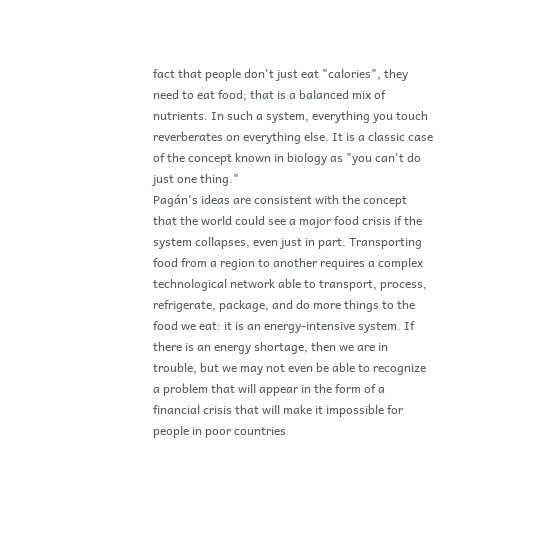fact that people don't just eat "calories", they need to eat food; that is a balanced mix of nutrients. In such a system, everything you touch reverberates on everything else. It is a classic case of the concept known in biology as "you can't do just one thing."
Pagán's ideas are consistent with the concept that the world could see a major food crisis if the system collapses, even just in part. Transporting food from a region to another requires a complex technological network able to transport, process, refrigerate, package, and do more things to the food we eat: it is an energy-intensive system. If there is an energy shortage, then we are in trouble, but we may not even be able to recognize a problem that will appear in the form of a financial crisis that will make it impossible for people in poor countries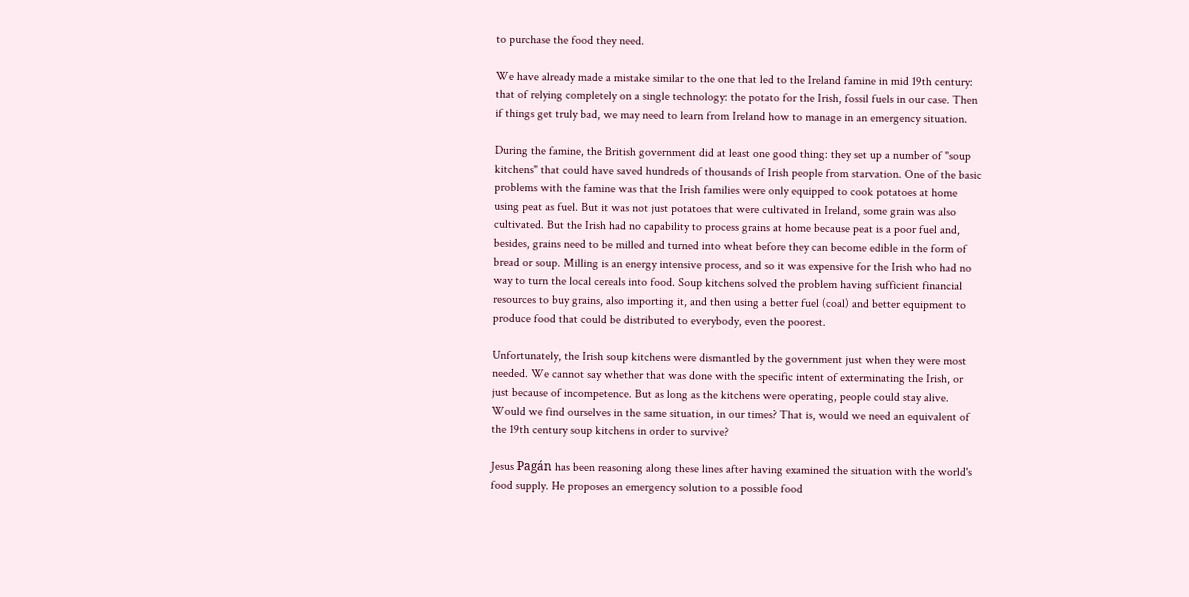to purchase the food they need.

We have already made a mistake similar to the one that led to the Ireland famine in mid 19th century: that of relying completely on a single technology: the potato for the Irish, fossil fuels in our case. Then if things get truly bad, we may need to learn from Ireland how to manage in an emergency situation.

During the famine, the British government did at least one good thing: they set up a number of "soup kitchens" that could have saved hundreds of thousands of Irish people from starvation. One of the basic problems with the famine was that the Irish families were only equipped to cook potatoes at home using peat as fuel. But it was not just potatoes that were cultivated in Ireland, some grain was also cultivated. But the Irish had no capability to process grains at home because peat is a poor fuel and, besides, grains need to be milled and turned into wheat before they can become edible in the form of bread or soup. Milling is an energy intensive process, and so it was expensive for the Irish who had no way to turn the local cereals into food. Soup kitchens solved the problem having sufficient financial resources to buy grains, also importing it, and then using a better fuel (coal) and better equipment to produce food that could be distributed to everybody, even the poorest.

Unfortunately, the Irish soup kitchens were dismantled by the government just when they were most needed. We cannot say whether that was done with the specific intent of exterminating the Irish, or just because of incompetence. But as long as the kitchens were operating, people could stay alive. Would we find ourselves in the same situation, in our times? That is, would we need an equivalent of the 19th century soup kitchens in order to survive?

Jesus Pagán has been reasoning along these lines after having examined the situation with the world's food supply. He proposes an emergency solution to a possible food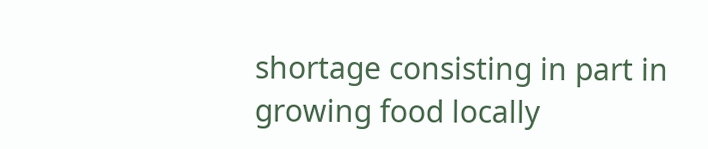shortage consisting in part in growing food locally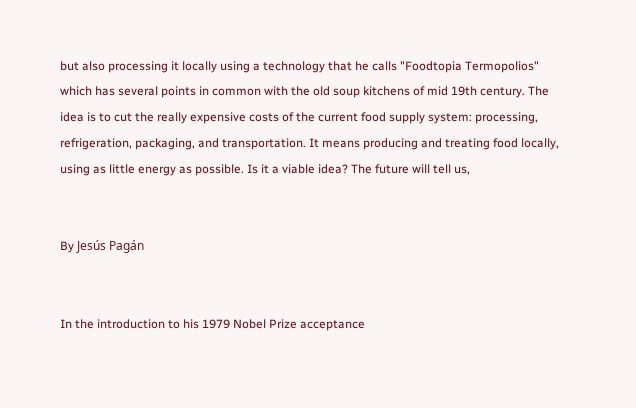but also processing it locally using a technology that he calls "Foodtopia Termopolios" which has several points in common with the old soup kitchens of mid 19th century. The idea is to cut the really expensive costs of the current food supply system: processing, refrigeration, packaging, and transportation. It means producing and treating food locally, using as little energy as possible. Is it a viable idea? The future will tell us,


By Jesús Pagán


In the introduction to his 1979 Nobel Prize acceptance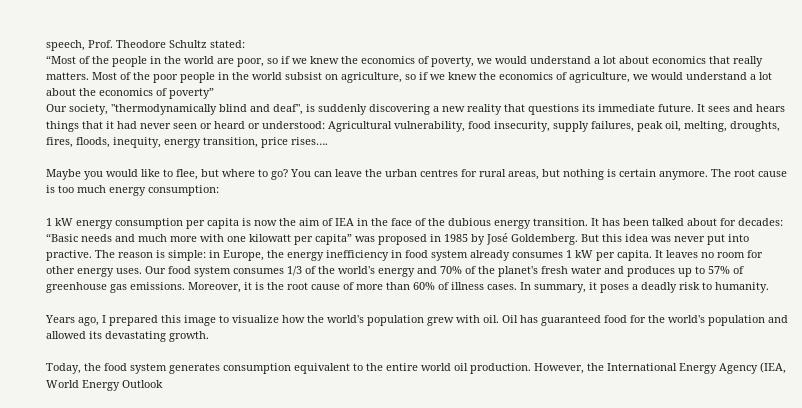speech, Prof. Theodore Schultz stated:
“Most of the people in the world are poor, so if we knew the economics of poverty, we would understand a lot about economics that really matters. Most of the poor people in the world subsist on agriculture, so if we knew the economics of agriculture, we would understand a lot about the economics of poverty”
Our society, "thermodynamically blind and deaf", is suddenly discovering a new reality that questions its immediate future. It sees and hears things that it had never seen or heard or understood: Agricultural vulnerability, food insecurity, supply failures, peak oil, melting, droughts, fires, floods, inequity, energy transition, price rises….

Maybe you would like to flee, but where to go? You can leave the urban centres for rural areas, but nothing is certain anymore. The root cause is too much energy consumption:

1 kW energy consumption per capita is now the aim of IEA in the face of the dubious energy transition. It has been talked about for decades: “Basic needs and much more with one kilowatt per capita” was proposed in 1985 by José Goldemberg. But this idea was never put into practive. The reason is simple: in Europe, the energy inefficiency in food system already consumes 1 kW per capita. It leaves no room for other energy uses. Our food system consumes 1/3 of the world's energy and 70% of the planet's fresh water and produces up to 57% of greenhouse gas emissions. Moreover, it is the root cause of more than 60% of illness cases. In summary, it poses a deadly risk to humanity.

Years ago, I prepared this image to visualize how the world's population grew with oil. Oil has guaranteed food for the world's population and allowed its devastating growth.

Today, the food system generates consumption equivalent to the entire world oil production. However, the International Energy Agency (IEA, World Energy Outlook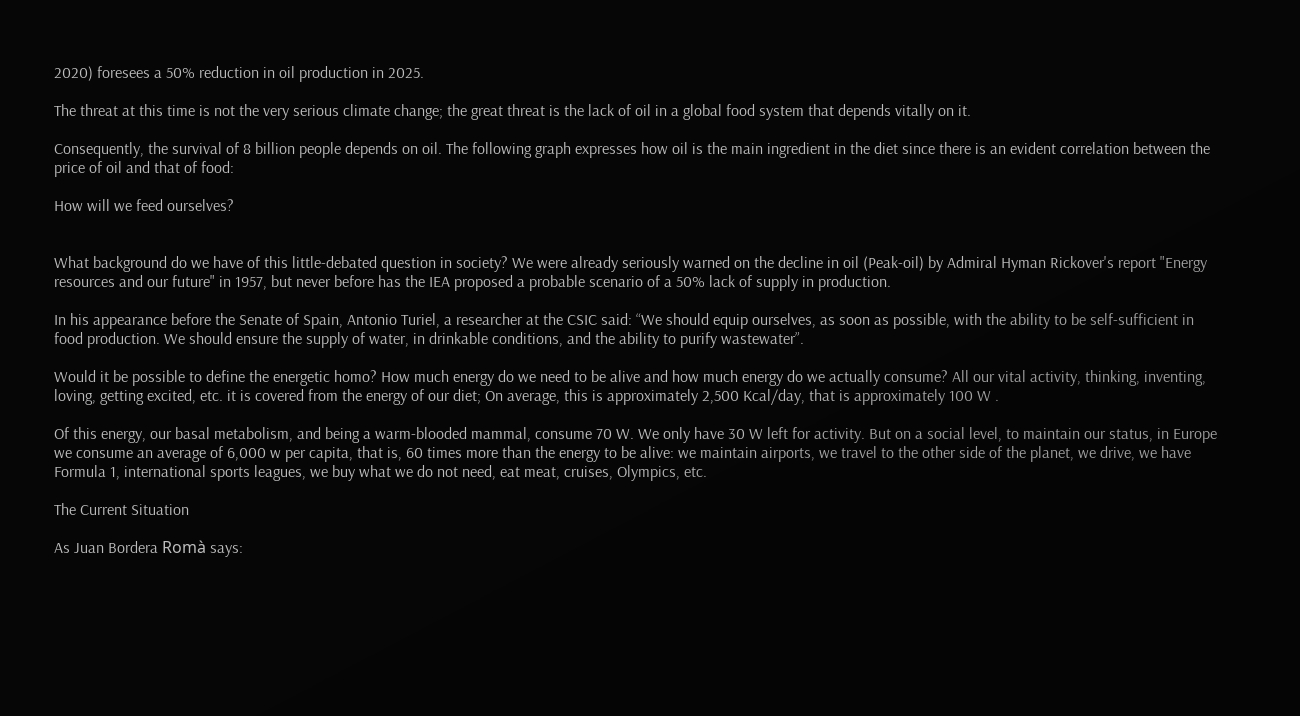2020) foresees a 50% reduction in oil production in 2025.

The threat at this time is not the very serious climate change; the great threat is the lack of oil in a global food system that depends vitally on it.

Consequently, the survival of 8 billion people depends on oil. The following graph expresses how oil is the main ingredient in the diet since there is an evident correlation between the price of oil and that of food:

How will we feed ourselves?


What background do we have of this little-debated question in society? We were already seriously warned on the decline in oil (Peak-oil) by Admiral Hyman Rickover's report "Energy resources and our future" in 1957, but never before has the IEA proposed a probable scenario of a 50% lack of supply in production.

In his appearance before the Senate of Spain, Antonio Turiel, a researcher at the CSIC said: “We should equip ourselves, as soon as possible, with the ability to be self-sufficient in food production. We should ensure the supply of water, in drinkable conditions, and the ability to purify wastewater”.

Would it be possible to define the energetic homo? How much energy do we need to be alive and how much energy do we actually consume? All our vital activity, thinking, inventing, loving, getting excited, etc. it is covered from the energy of our diet; On average, this is approximately 2,500 Kcal/day, that is approximately 100 W .

Of this energy, our basal metabolism, and being a warm-blooded mammal, consume 70 W. We only have 30 W left for activity. But on a social level, to maintain our status, in Europe we consume an average of 6,000 w per capita, that is, 60 times more than the energy to be alive: we maintain airports, we travel to the other side of the planet, we drive, we have Formula 1, international sports leagues, we buy what we do not need, eat meat, cruises, Olympics, etc.

The Current Situation

As Juan Bordera Romà says: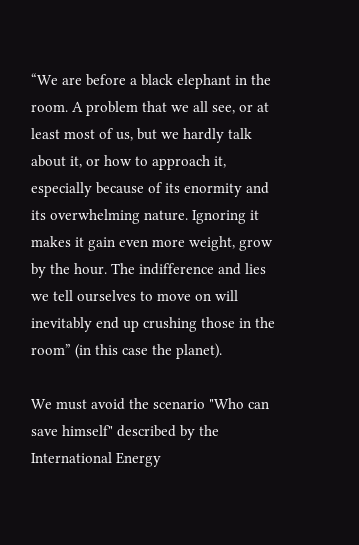“We are before a black elephant in the room. A problem that we all see, or at least most of us, but we hardly talk about it, or how to approach it, especially because of its enormity and its overwhelming nature. Ignoring it makes it gain even more weight, grow by the hour. The indifference and lies we tell ourselves to move on will inevitably end up crushing those in the room” (in this case the planet).

We must avoid the scenario "Who can save himself" described by the International Energy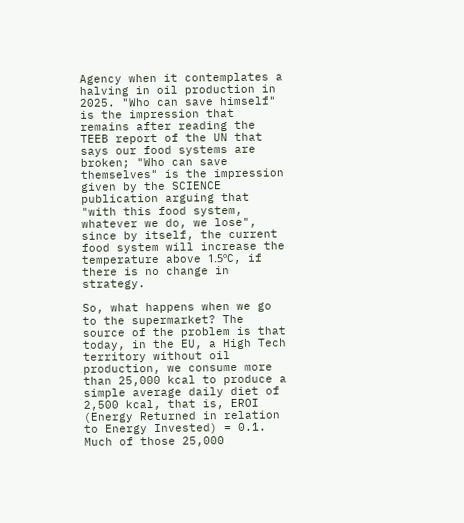Agency when it contemplates a halving in oil production in 2025. "Who can save himself" is the impression that remains after reading the TEEB report of the UN that says our food systems are broken; "Who can save themselves" is the impression given by the SCIENCE publication arguing that "with this food system, whatever we do, we lose", since by itself, the current food system will increase the temperature above 1.5ºC, if there is no change in strategy.

So, what happens when we go to the supermarket? The source of the problem is that today, in the EU, a High Tech territory without oil production, we consume more than 25,000 kcal to produce a simple average daily diet of 2,500 kcal, that is, EROI (Energy Returned in relation to Energy Invested) = 0.1. Much of those 25,000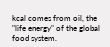kcal comes from oil, the "life energy" of the global food system.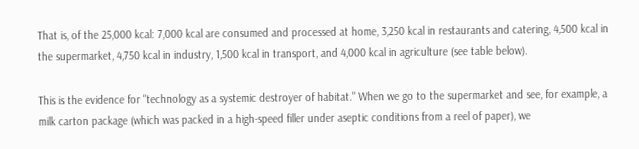That is, of the 25,000 kcal: 7,000 kcal are consumed and processed at home, 3,250 kcal in restaurants and catering, 4,500 kcal in the supermarket, 4,750 kcal in industry, 1,500 kcal in transport, and 4,000 kcal in agriculture (see table below).

This is the evidence for "technology as a systemic destroyer of habitat." When we go to the supermarket and see, for example, a milk carton package (which was packed in a high-speed filler under aseptic conditions from a reel of paper), we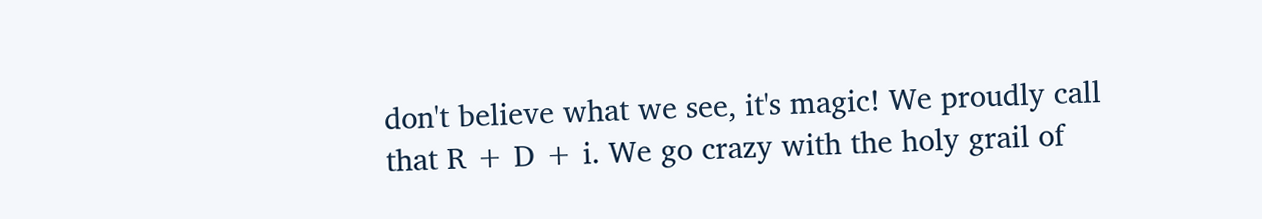don't believe what we see, it's magic! We proudly call that R + D + i. We go crazy with the holy grail of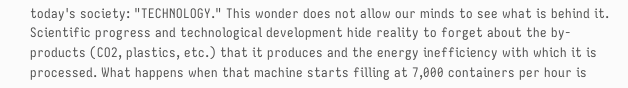today's society: "TECHNOLOGY." This wonder does not allow our minds to see what is behind it. Scientific progress and technological development hide reality to forget about the by-products (CO2, plastics, etc.) that it produces and the energy inefficiency with which it is processed. What happens when that machine starts filling at 7,000 containers per hour is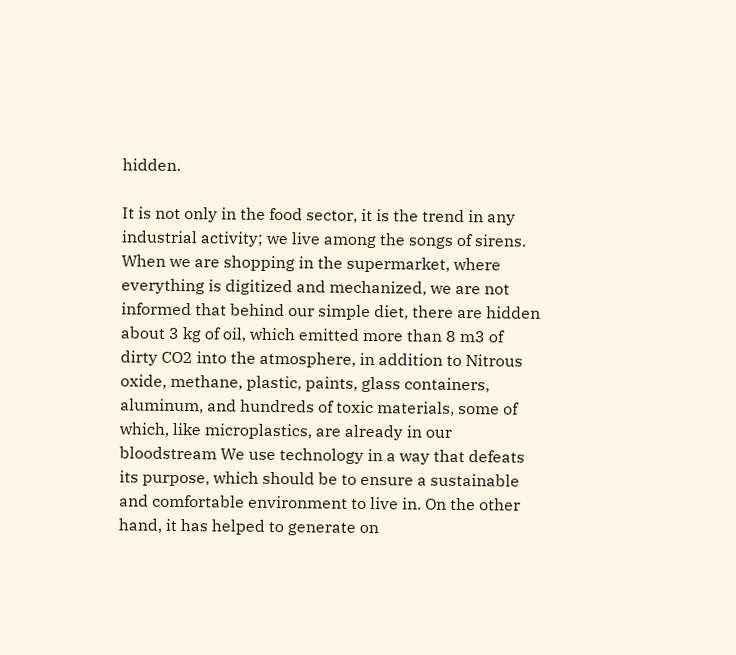hidden.

It is not only in the food sector, it is the trend in any industrial activity; we live among the songs of sirens. When we are shopping in the supermarket, where everything is digitized and mechanized, we are not informed that behind our simple diet, there are hidden about 3 kg of oil, which emitted more than 8 m3 of dirty CO2 into the atmosphere, in addition to Nitrous oxide, methane, plastic, paints, glass containers, aluminum, and hundreds of toxic materials, some of which, like microplastics, are already in our bloodstream We use technology in a way that defeats its purpose, which should be to ensure a sustainable and comfortable environment to live in. On the other hand, it has helped to generate on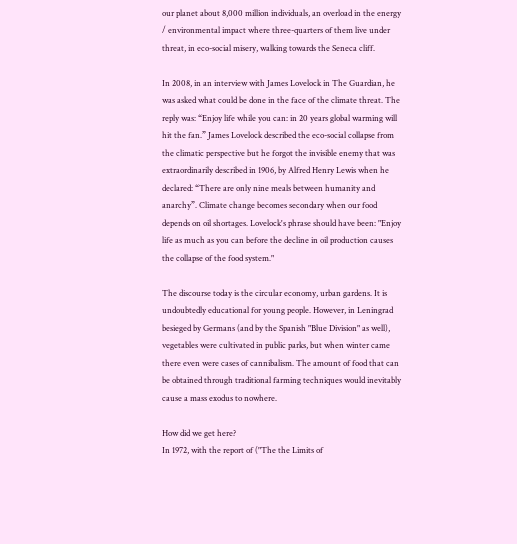our planet about 8,000 million individuals, an overload in the energy / environmental impact where three-quarters of them live under threat, in eco-social misery, walking towards the Seneca cliff.

In 2008, in an interview with James Lovelock in The Guardian, he was asked what could be done in the face of the climate threat. The reply was: “Enjoy life while you can: in 20 years global warming will hit the fan.” James Lovelock described the eco-social collapse from the climatic perspective but he forgot the invisible enemy that was extraordinarily described in 1906, by Alfred Henry Lewis when he declared: “There are only nine meals between humanity and anarchy”. Climate change becomes secondary when our food depends on oil shortages. Lovelock's phrase should have been: "Enjoy life as much as you can before the decline in oil production causes the collapse of the food system."

The discourse today is the circular economy, urban gardens. It is undoubtedly educational for young people. However, in Leningrad besieged by Germans (and by the Spanish "Blue Division" as well), vegetables were cultivated in public parks, but when winter came there even were cases of cannibalism. The amount of food that can be obtained through traditional farming techniques would inevitably cause a mass exodus to nowhere.

How did we get here?
In 1972, with the report of ("The the Limits of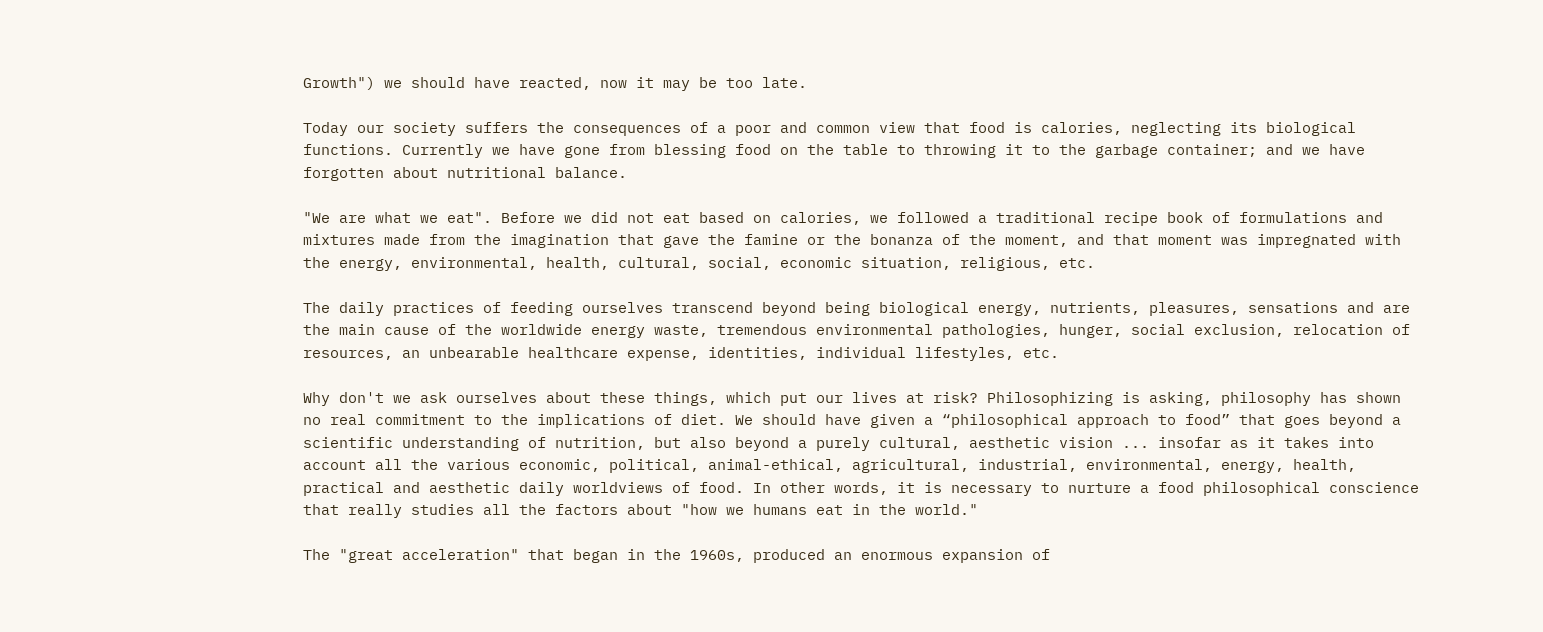Growth") we should have reacted, now it may be too late.

Today our society suffers the consequences of a poor and common view that food is calories, neglecting its biological functions. Currently we have gone from blessing food on the table to throwing it to the garbage container; and we have forgotten about nutritional balance.

"We are what we eat". Before we did not eat based on calories, we followed a traditional recipe book of formulations and mixtures made from the imagination that gave the famine or the bonanza of the moment, and that moment was impregnated with the energy, environmental, health, cultural, social, economic situation, religious, etc.

The daily practices of feeding ourselves transcend beyond being biological energy, nutrients, pleasures, sensations and are the main cause of the worldwide energy waste, tremendous environmental pathologies, hunger, social exclusion, relocation of resources, an unbearable healthcare expense, identities, individual lifestyles, etc.

Why don't we ask ourselves about these things, which put our lives at risk? Philosophizing is asking, philosophy has shown no real commitment to the implications of diet. We should have given a “philosophical approach to food” that goes beyond a scientific understanding of nutrition, but also beyond a purely cultural, aesthetic vision ... insofar as it takes into account all the various economic, political, animal-ethical, agricultural, industrial, environmental, energy, health, practical and aesthetic daily worldviews of food. In other words, it is necessary to nurture a food philosophical conscience that really studies all the factors about "how we humans eat in the world."

The "great acceleration" that began in the 1960s, produced an enormous expansion of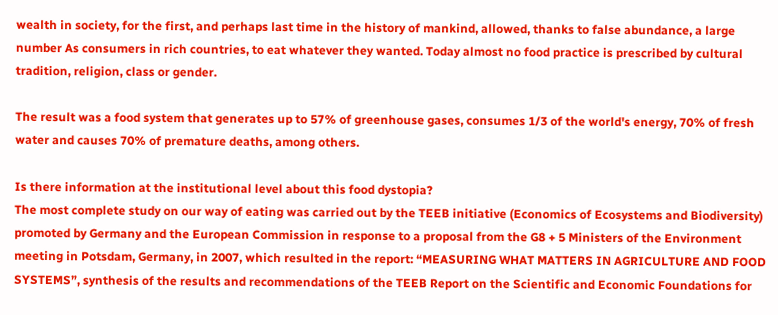wealth in society, for the first, and perhaps last time in the history of mankind, allowed, thanks to false abundance, a large number As consumers in rich countries, to eat whatever they wanted. Today almost no food practice is prescribed by cultural tradition, religion, class or gender.

The result was a food system that generates up to 57% of greenhouse gases, consumes 1/3 of the world's energy, 70% of fresh water and causes 70% of premature deaths, among others.

Is there information at the institutional level about this food dystopia?
The most complete study on our way of eating was carried out by the TEEB initiative (Economics of Ecosystems and Biodiversity) promoted by Germany and the European Commission in response to a proposal from the G8 + 5 Ministers of the Environment meeting in Potsdam, Germany, in 2007, which resulted in the report: “MEASURING WHAT MATTERS IN AGRICULTURE AND FOOD SYSTEMS”, synthesis of the results and recommendations of the TEEB Report on the Scientific and Economic Foundations for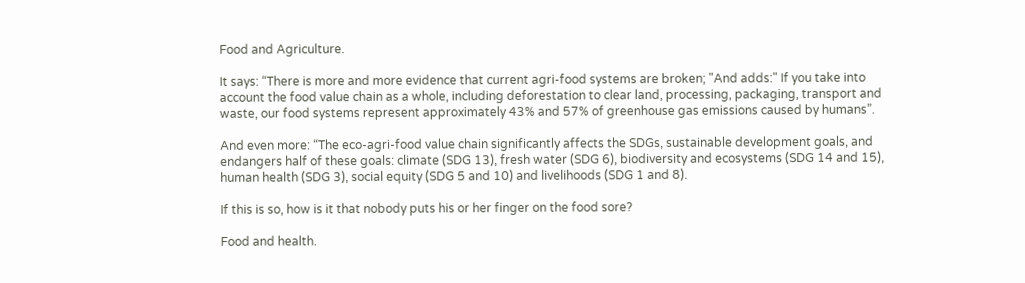Food and Agriculture.

It says: “There is more and more evidence that current agri-food systems are broken; "And adds:" If you take into account the food value chain as a whole, including deforestation to clear land, processing, packaging, transport and waste, our food systems represent approximately 43% and 57% of greenhouse gas emissions caused by humans”.

And even more: “The eco-agri-food value chain significantly affects the SDGs, sustainable development goals, and endangers half of these goals: climate (SDG 13), fresh water (SDG 6), biodiversity and ecosystems (SDG 14 and 15), human health (SDG 3), social equity (SDG 5 and 10) and livelihoods (SDG 1 and 8).

If this is so, how is it that nobody puts his or her finger on the food sore?

Food and health.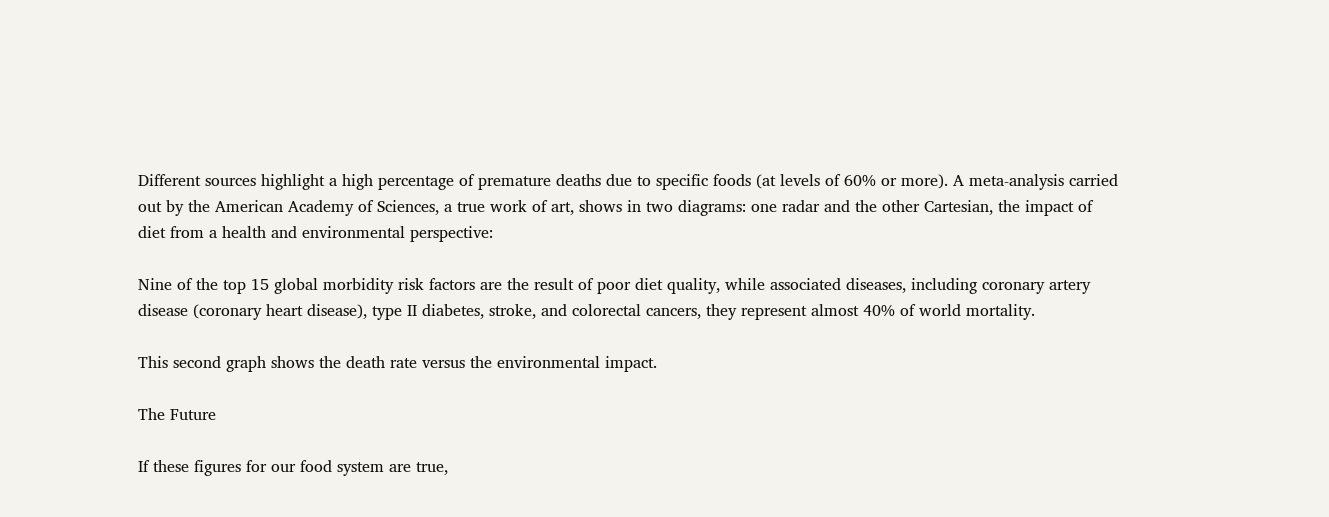Different sources highlight a high percentage of premature deaths due to specific foods (at levels of 60% or more). A meta-analysis carried out by the American Academy of Sciences, a true work of art, shows in two diagrams: one radar and the other Cartesian, the impact of diet from a health and environmental perspective:

Nine of the top 15 global morbidity risk factors are the result of poor diet quality, while associated diseases, including coronary artery disease (coronary heart disease), type II diabetes, stroke, and colorectal cancers, they represent almost 40% of world mortality.

This second graph shows the death rate versus the environmental impact.

The Future

If these figures for our food system are true,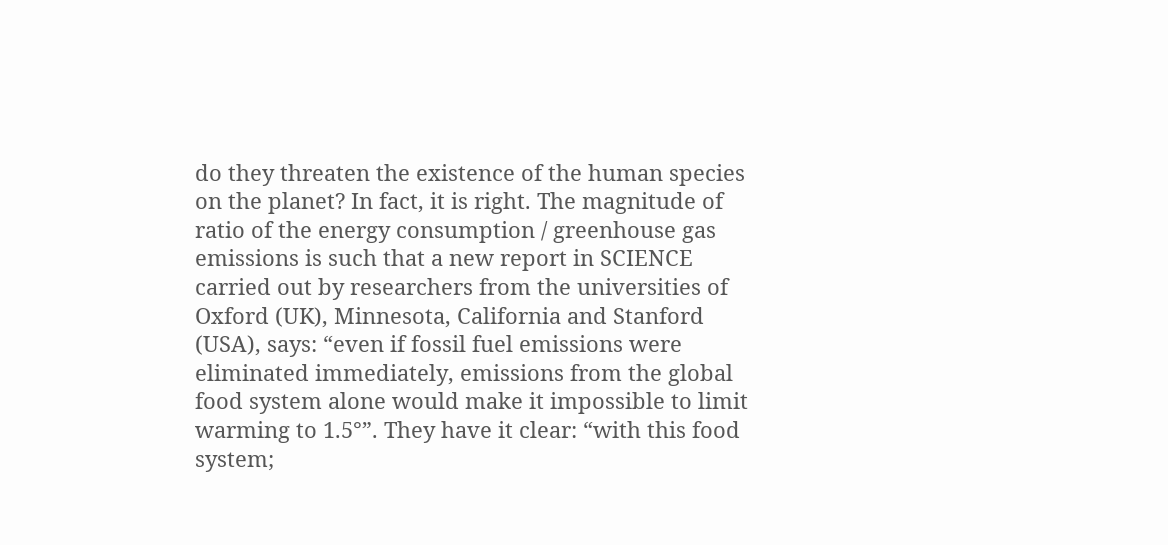do they threaten the existence of the human species on the planet? In fact, it is right. The magnitude of ratio of the energy consumption / greenhouse gas emissions is such that a new report in SCIENCE carried out by researchers from the universities of Oxford (UK), Minnesota, California and Stanford (USA), says: “even if fossil fuel emissions were eliminated immediately, emissions from the global food system alone would make it impossible to limit warming to 1.5°”. They have it clear: “with this food system;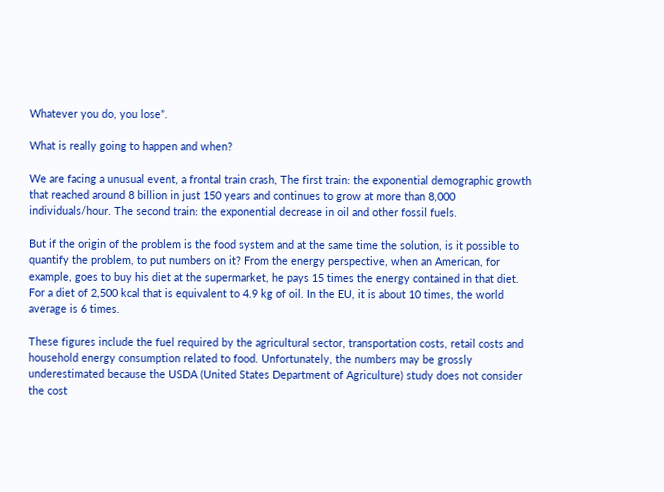Whatever you do, you lose”.

What is really going to happen and when?

We are facing a unusual event, a frontal train crash, The first train: the exponential demographic growth that reached around 8 billion in just 150 years and continues to grow at more than 8,000 individuals/hour. The second train: the exponential decrease in oil and other fossil fuels.

But if the origin of the problem is the food system and at the same time the solution, is it possible to quantify the problem, to put numbers on it? From the energy perspective, when an American, for example, goes to buy his diet at the supermarket, he pays 15 times the energy contained in that diet. For a diet of 2,500 kcal that is equivalent to 4.9 kg of oil. In the EU, it is about 10 times, the world average is 6 times.

These figures include the fuel required by the agricultural sector, transportation costs, retail costs and household energy consumption related to food. Unfortunately, the numbers may be grossly underestimated because the USDA (United States Department of Agriculture) study does not consider the cost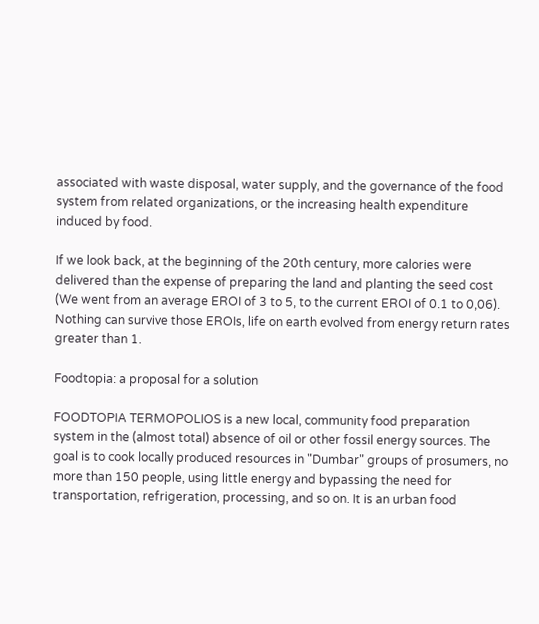associated with waste disposal, water supply, and the governance of the food system from related organizations, or the increasing health expenditure induced by food.

If we look back, at the beginning of the 20th century, more calories were delivered than the expense of preparing the land and planting the seed cost (We went from an average EROI of 3 to 5, to the current EROI of 0.1 to 0,06). Nothing can survive those EROIs, life on earth evolved from energy return rates greater than 1.

Foodtopia: a proposal for a solution

FOODTOPIA TERMOPOLIOS is a new local, community food preparation system in the (almost total) absence of oil or other fossil energy sources. The goal is to cook locally produced resources in "Dumbar" groups of prosumers, no more than 150 people, using little energy and bypassing the need for transportation, refrigeration, processing, and so on. It is an urban food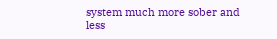system much more sober and less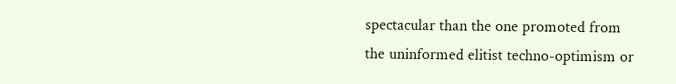spectacular than the one promoted from the uninformed elitist techno-optimism or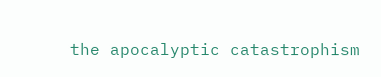the apocalyptic catastrophism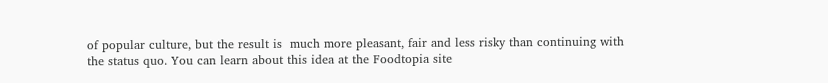of popular culture, but the result is  much more pleasant, fair and less risky than continuing with the status quo. You can learn about this idea at the Foodtopia site